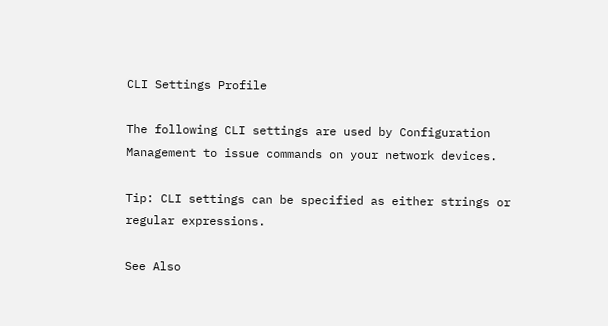CLI Settings Profile

The following CLI settings are used by Configuration Management to issue commands on your network devices.

Tip: CLI settings can be specified as either strings or regular expressions.

See Also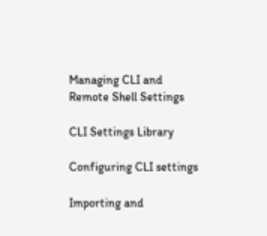Managing CLI and Remote Shell Settings

CLI Settings Library

Configuring CLI settings

Importing and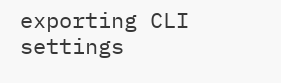exporting CLI settings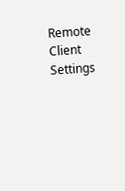Remote Client Settings